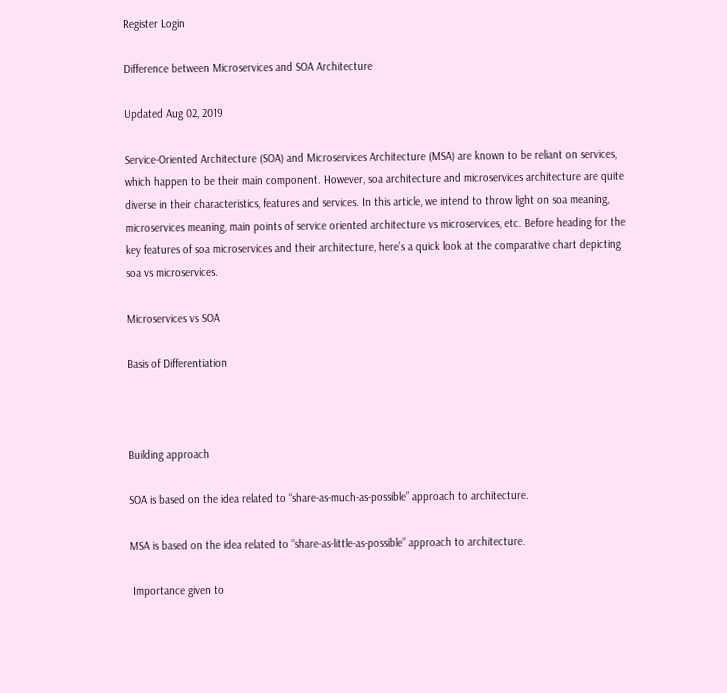Register Login

Difference between Microservices and SOA Architecture

Updated Aug 02, 2019

Service-Oriented Architecture (SOA) and Microservices Architecture (MSA) are known to be reliant on services, which happen to be their main component. However, soa architecture and microservices architecture are quite diverse in their characteristics, features and services. In this article, we intend to throw light on soa meaning, microservices meaning, main points of service oriented architecture vs microservices, etc. Before heading for the key features of soa microservices and their architecture, here’s a quick look at the comparative chart depicting soa vs microservices.

Microservices vs SOA

Basis of Differentiation



Building approach

SOA is based on the idea related to “share-as-much-as-possible” approach to architecture.

MSA is based on the idea related to “share-as-little-as-possible” approach to architecture.

 Importance given to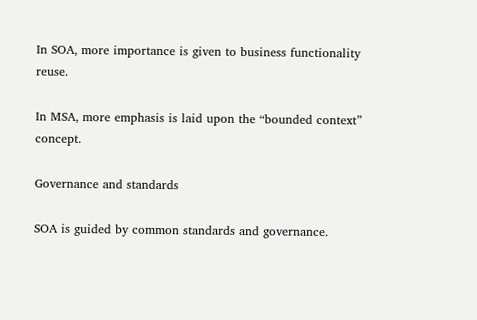In SOA, more importance is given to business functionality reuse.

In MSA, more emphasis is laid upon the “bounded context” concept.

Governance and standards

SOA is guided by common standards and governance.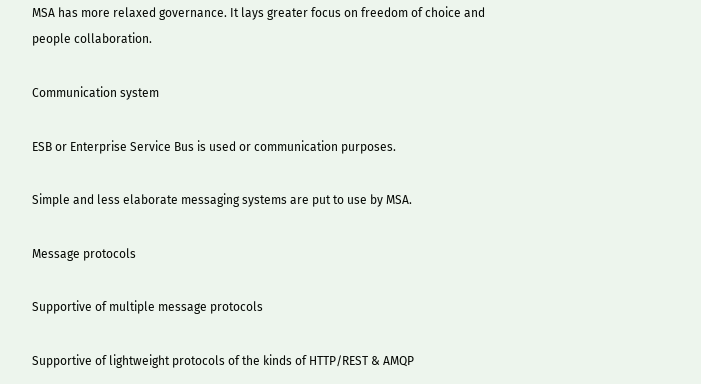MSA has more relaxed governance. It lays greater focus on freedom of choice and people collaboration.

Communication system

ESB or Enterprise Service Bus is used or communication purposes.

Simple and less elaborate messaging systems are put to use by MSA.

Message protocols

Supportive of multiple message protocols

Supportive of lightweight protocols of the kinds of HTTP/REST & AMQP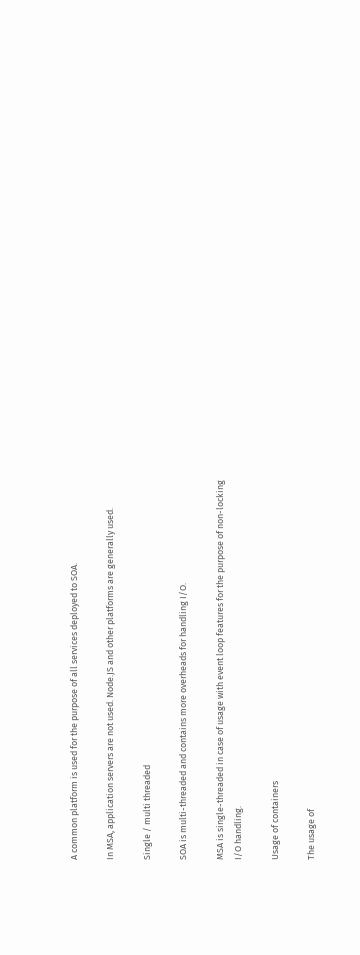A common platform is used for the purpose of all services deployed to SOA.

In MSA, application servers are not used. Node.JS and other platforms are generally used.

Single / multi threaded

SOA is multi-threaded and contains more overheads for handling I/O.

MSA is single-threaded in case of usage with event loop features for the purpose of non-locking I/O handling.

Usage of containers

The usage of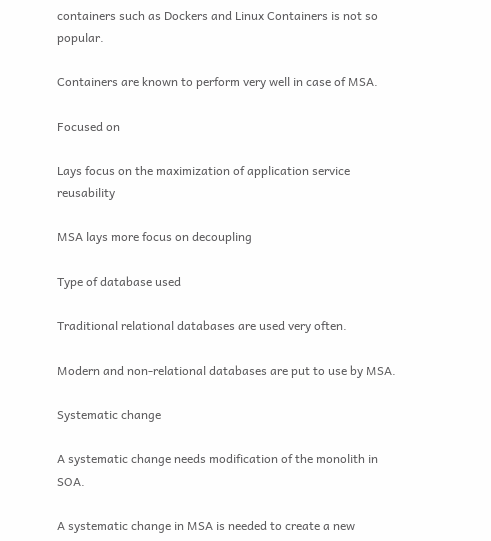containers such as Dockers and Linux Containers is not so popular.

Containers are known to perform very well in case of MSA.

Focused on

Lays focus on the maximization of application service reusability

MSA lays more focus on decoupling

Type of database used

Traditional relational databases are used very often.

Modern and non-relational databases are put to use by MSA.

Systematic change

A systematic change needs modification of the monolith in SOA.

A systematic change in MSA is needed to create a new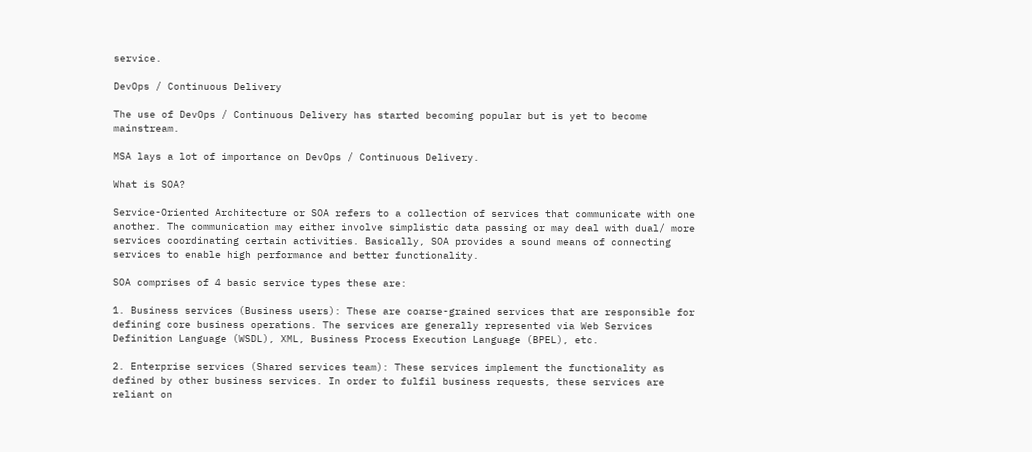service.

DevOps / Continuous Delivery

The use of DevOps / Continuous Delivery has started becoming popular but is yet to become mainstream.

MSA lays a lot of importance on DevOps / Continuous Delivery.

What is SOA?

Service-Oriented Architecture or SOA refers to a collection of services that communicate with one another. The communication may either involve simplistic data passing or may deal with dual/ more services coordinating certain activities. Basically, SOA provides a sound means of connecting services to enable high performance and better functionality.

SOA comprises of 4 basic service types these are:

1. Business services (Business users): These are coarse-grained services that are responsible for defining core business operations. The services are generally represented via Web Services Definition Language (WSDL), XML, Business Process Execution Language (BPEL), etc.

2. Enterprise services (Shared services team): These services implement the functionality as defined by other business services. In order to fulfil business requests, these services are reliant on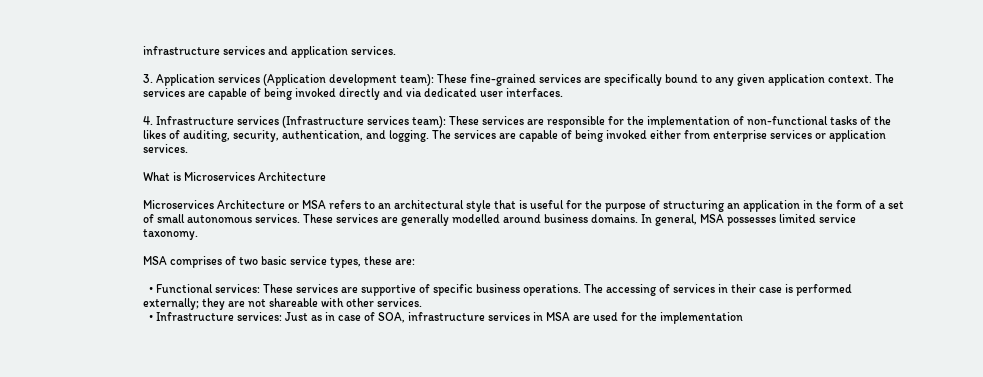infrastructure services and application services.

3. Application services (Application development team): These fine-grained services are specifically bound to any given application context. The services are capable of being invoked directly and via dedicated user interfaces.

4. Infrastructure services (Infrastructure services team): These services are responsible for the implementation of non-functional tasks of the likes of auditing, security, authentication, and logging. The services are capable of being invoked either from enterprise services or application services.

What is Microservices Architecture

Microservices Architecture or MSA refers to an architectural style that is useful for the purpose of structuring an application in the form of a set of small autonomous services. These services are generally modelled around business domains. In general, MSA possesses limited service taxonomy.

MSA comprises of two basic service types, these are:

  • Functional services: These services are supportive of specific business operations. The accessing of services in their case is performed externally; they are not shareable with other services.
  • Infrastructure services: Just as in case of SOA, infrastructure services in MSA are used for the implementation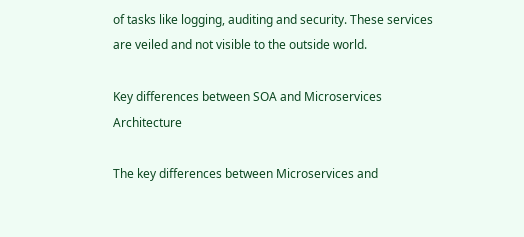of tasks like logging, auditing and security. These services are veiled and not visible to the outside world.

Key differences between SOA and Microservices Architecture

The key differences between Microservices and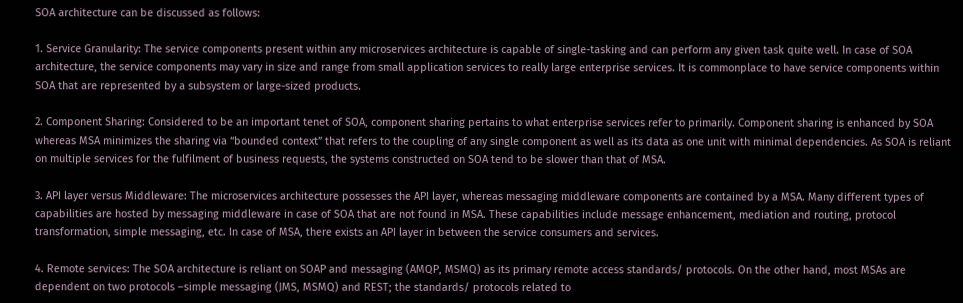SOA architecture can be discussed as follows:

1. Service Granularity: The service components present within any microservices architecture is capable of single-tasking and can perform any given task quite well. In case of SOA architecture, the service components may vary in size and range from small application services to really large enterprise services. It is commonplace to have service components within SOA that are represented by a subsystem or large-sized products.

2. Component Sharing: Considered to be an important tenet of SOA, component sharing pertains to what enterprise services refer to primarily. Component sharing is enhanced by SOA whereas MSA minimizes the sharing via “bounded context” that refers to the coupling of any single component as well as its data as one unit with minimal dependencies. As SOA is reliant on multiple services for the fulfilment of business requests, the systems constructed on SOA tend to be slower than that of MSA.

3. API layer versus Middleware: The microservices architecture possesses the API layer, whereas messaging middleware components are contained by a MSA. Many different types of capabilities are hosted by messaging middleware in case of SOA that are not found in MSA. These capabilities include message enhancement, mediation and routing, protocol transformation, simple messaging, etc. In case of MSA, there exists an API layer in between the service consumers and services.

4. Remote services: The SOA architecture is reliant on SOAP and messaging (AMQP, MSMQ) as its primary remote access standards/ protocols. On the other hand, most MSAs are dependent on two protocols –simple messaging (JMS, MSMQ) and REST; the standards/ protocols related to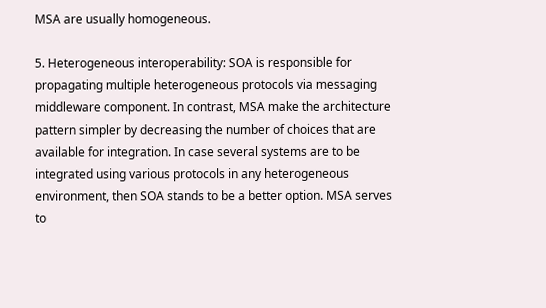MSA are usually homogeneous.

5. Heterogeneous interoperability: SOA is responsible for propagating multiple heterogeneous protocols via messaging middleware component. In contrast, MSA make the architecture pattern simpler by decreasing the number of choices that are available for integration. In case several systems are to be integrated using various protocols in any heterogeneous environment, then SOA stands to be a better option. MSA serves to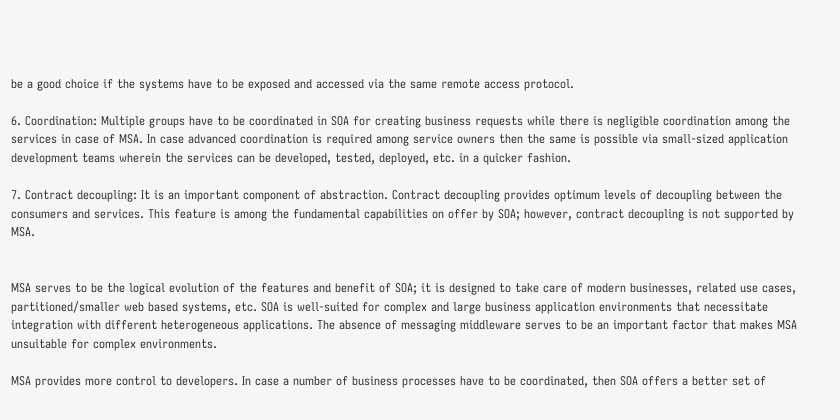be a good choice if the systems have to be exposed and accessed via the same remote access protocol.

6. Coordination: Multiple groups have to be coordinated in SOA for creating business requests while there is negligible coordination among the services in case of MSA. In case advanced coordination is required among service owners then the same is possible via small-sized application development teams wherein the services can be developed, tested, deployed, etc. in a quicker fashion.

7. Contract decoupling: It is an important component of abstraction. Contract decoupling provides optimum levels of decoupling between the consumers and services. This feature is among the fundamental capabilities on offer by SOA; however, contract decoupling is not supported by MSA.


MSA serves to be the logical evolution of the features and benefit of SOA; it is designed to take care of modern businesses, related use cases, partitioned/smaller web based systems, etc. SOA is well-suited for complex and large business application environments that necessitate integration with different heterogeneous applications. The absence of messaging middleware serves to be an important factor that makes MSA unsuitable for complex environments.

MSA provides more control to developers. In case a number of business processes have to be coordinated, then SOA offers a better set of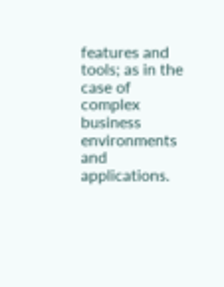features and tools; as in the case of complex business environments and applications.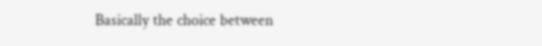Basically the choice between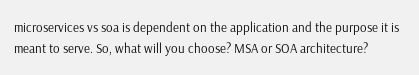microservices vs soa is dependent on the application and the purpose it is meant to serve. So, what will you choose? MSA or SOA architecture?